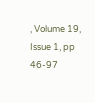, Volume 19, Issue 1, pp 46-97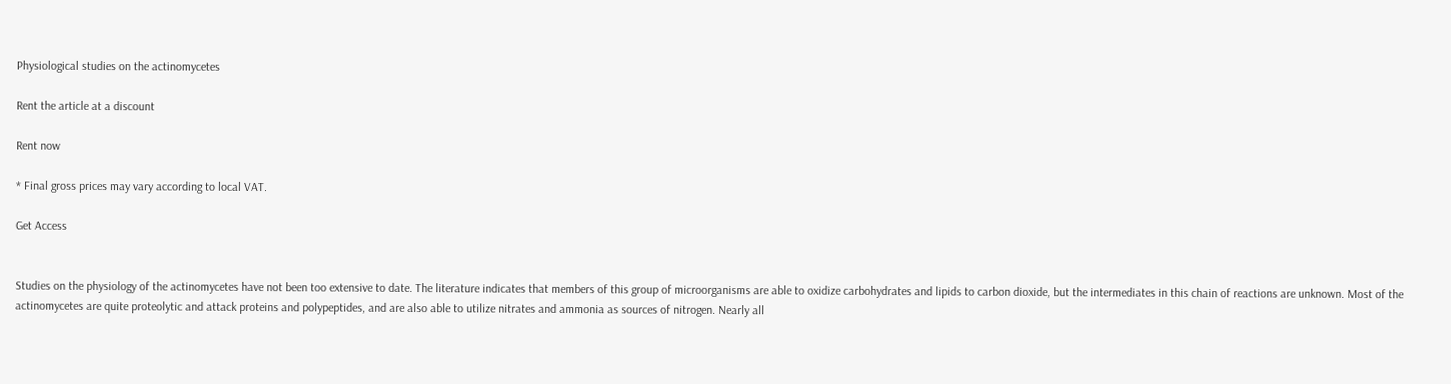Physiological studies on the actinomycetes

Rent the article at a discount

Rent now

* Final gross prices may vary according to local VAT.

Get Access


Studies on the physiology of the actinomycetes have not been too extensive to date. The literature indicates that members of this group of microorganisms are able to oxidize carbohydrates and lipids to carbon dioxide, but the intermediates in this chain of reactions are unknown. Most of the actinomycetes are quite proteolytic and attack proteins and polypeptides, and are also able to utilize nitrates and ammonia as sources of nitrogen. Nearly all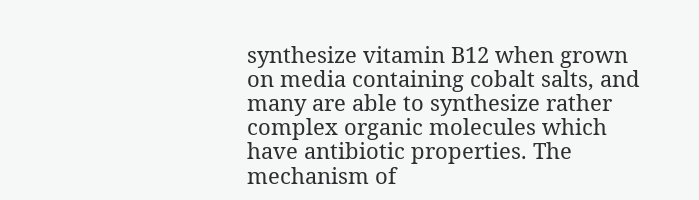synthesize vitamin B12 when grown on media containing cobalt salts, and many are able to synthesize rather complex organic molecules which have antibiotic properties. The mechanism of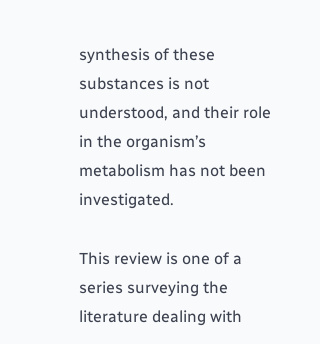synthesis of these substances is not understood, and their role in the organism’s metabolism has not been investigated.

This review is one of a series surveying the literature dealing with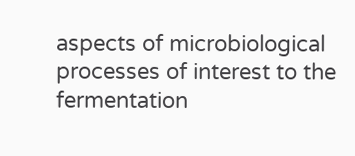aspects of microbiological processes of interest to the fermentation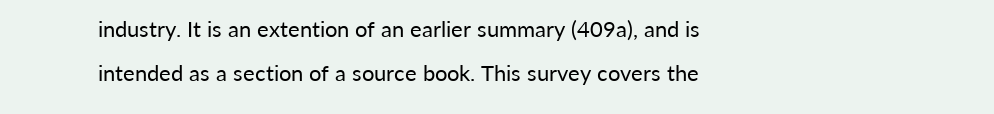industry. It is an extention of an earlier summary (409a), and is intended as a section of a source book. This survey covers the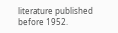literature published before 1952.